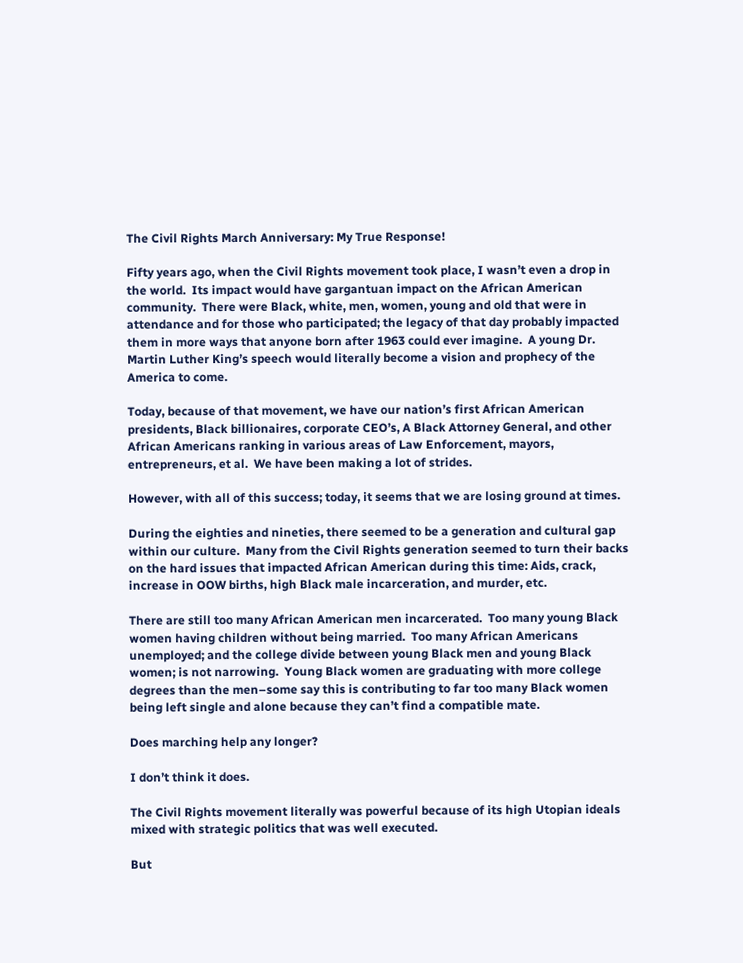The Civil Rights March Anniversary: My True Response!

Fifty years ago, when the Civil Rights movement took place, I wasn’t even a drop in the world.  Its impact would have gargantuan impact on the African American community.  There were Black, white, men, women, young and old that were in attendance and for those who participated; the legacy of that day probably impacted them in more ways that anyone born after 1963 could ever imagine.  A young Dr. Martin Luther King’s speech would literally become a vision and prophecy of the America to come.

Today, because of that movement, we have our nation’s first African American presidents, Black billionaires, corporate CEO’s, A Black Attorney General, and other African Americans ranking in various areas of Law Enforcement, mayors, entrepreneurs, et al.  We have been making a lot of strides.

However, with all of this success; today, it seems that we are losing ground at times.

During the eighties and nineties, there seemed to be a generation and cultural gap within our culture.  Many from the Civil Rights generation seemed to turn their backs on the hard issues that impacted African American during this time: Aids, crack, increase in OOW births, high Black male incarceration, and murder, etc.

There are still too many African American men incarcerated.  Too many young Black women having children without being married.  Too many African Americans unemployed; and the college divide between young Black men and young Black women; is not narrowing.  Young Black women are graduating with more college degrees than the men–some say this is contributing to far too many Black women being left single and alone because they can’t find a compatible mate.

Does marching help any longer?

I don’t think it does.

The Civil Rights movement literally was powerful because of its high Utopian ideals mixed with strategic politics that was well executed.

But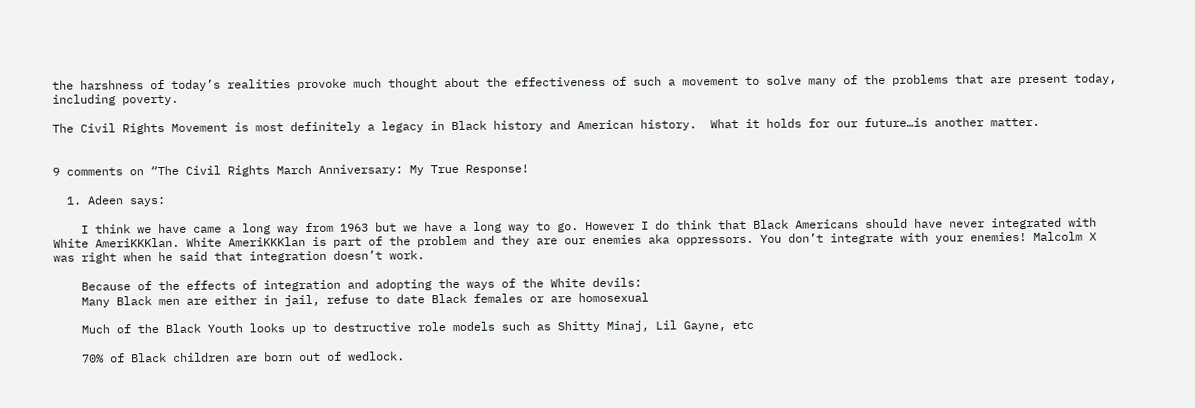the harshness of today’s realities provoke much thought about the effectiveness of such a movement to solve many of the problems that are present today, including poverty.

The Civil Rights Movement is most definitely a legacy in Black history and American history.  What it holds for our future…is another matter.


9 comments on “The Civil Rights March Anniversary: My True Response!

  1. Adeen says:

    I think we have came a long way from 1963 but we have a long way to go. However I do think that Black Americans should have never integrated with White AmeriKKKlan. White AmeriKKKlan is part of the problem and they are our enemies aka oppressors. You don’t integrate with your enemies! Malcolm X was right when he said that integration doesn’t work.

    Because of the effects of integration and adopting the ways of the White devils:
    Many Black men are either in jail, refuse to date Black females or are homosexual

    Much of the Black Youth looks up to destructive role models such as Shitty Minaj, Lil Gayne, etc

    70% of Black children are born out of wedlock.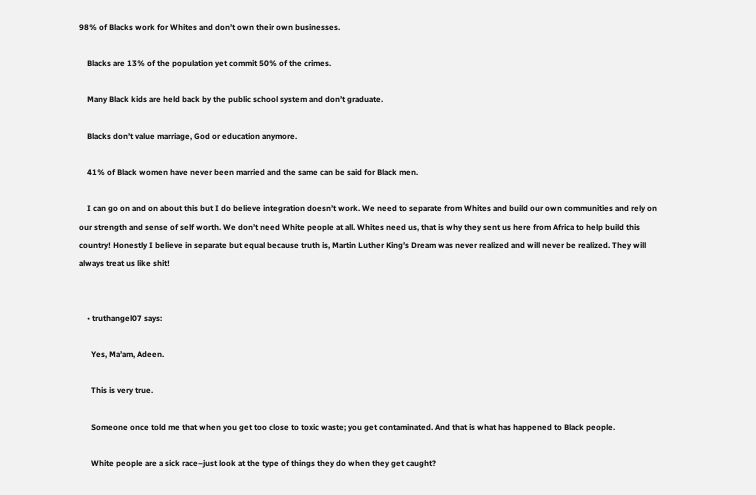98% of Blacks work for Whites and don’t own their own businesses.

    Blacks are 13% of the population yet commit 50% of the crimes.

    Many Black kids are held back by the public school system and don’t graduate.

    Blacks don’t value marriage, God or education anymore.

    41% of Black women have never been married and the same can be said for Black men.

    I can go on and on about this but I do believe integration doesn’t work. We need to separate from Whites and build our own communities and rely on our strength and sense of self worth. We don’t need White people at all. Whites need us, that is why they sent us here from Africa to help build this country! Honestly I believe in separate but equal because truth is, Martin Luther King’s Dream was never realized and will never be realized. They will always treat us like shit!


    • truthangel07 says:

      Yes, Ma’am, Adeen.

      This is very true.

      Someone once told me that when you get too close to toxic waste; you get contaminated. And that is what has happened to Black people.

      White people are a sick race–just look at the type of things they do when they get caught?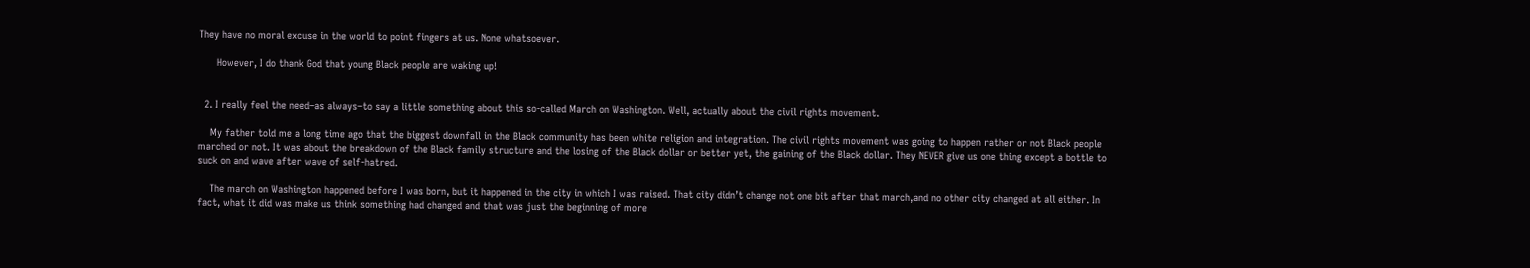They have no moral excuse in the world to point fingers at us. None whatsoever.

      However, I do thank God that young Black people are waking up!


  2. I really feel the need–as always–to say a little something about this so-called March on Washington. Well, actually about the civil rights movement.

    My father told me a long time ago that the biggest downfall in the Black community has been white religion and integration. The civil rights movement was going to happen rather or not Black people marched or not. It was about the breakdown of the Black family structure and the losing of the Black dollar or better yet, the gaining of the Black dollar. They NEVER give us one thing except a bottle to suck on and wave after wave of self-hatred.

    The march on Washington happened before I was born, but it happened in the city in which I was raised. That city didn’t change not one bit after that march,and no other city changed at all either. In fact, what it did was make us think something had changed and that was just the beginning of more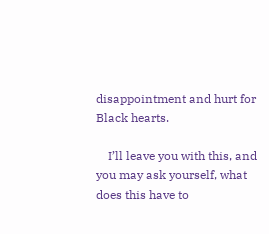disappointment and hurt for Black hearts.

    I’ll leave you with this, and you may ask yourself, what does this have to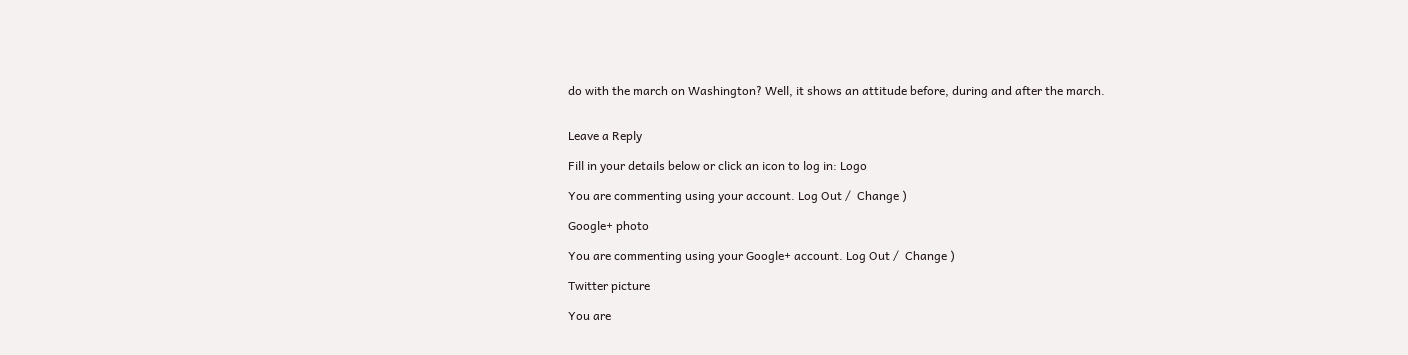do with the march on Washington? Well, it shows an attitude before, during and after the march.


Leave a Reply

Fill in your details below or click an icon to log in: Logo

You are commenting using your account. Log Out /  Change )

Google+ photo

You are commenting using your Google+ account. Log Out /  Change )

Twitter picture

You are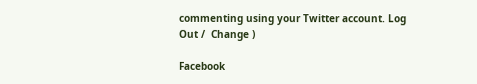commenting using your Twitter account. Log Out /  Change )

Facebook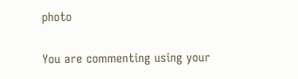photo

You are commenting using your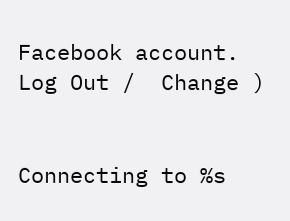Facebook account. Log Out /  Change )


Connecting to %s